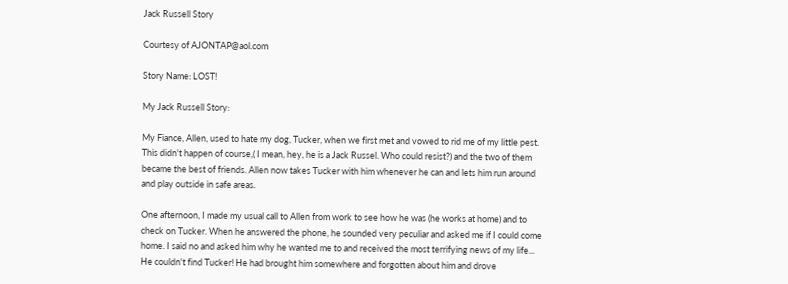Jack Russell Story

Courtesy of AJONTAP@aol.com

Story Name: LOST!

My Jack Russell Story:

My Fiance, Allen, used to hate my dog, Tucker, when we first met and vowed to rid me of my little pest. This didn't happen of course,( I mean, hey, he is a Jack Russel. Who could resist?) and the two of them became the best of friends. Allen now takes Tucker with him whenever he can and lets him run around and play outside in safe areas.

One afternoon, I made my usual call to Allen from work to see how he was (he works at home) and to check on Tucker. When he answered the phone, he sounded very peculiar and asked me if I could come home. I said no and asked him why he wanted me to and received the most terrifying news of my life... He couldn't find Tucker! He had brought him somewhere and forgotten about him and drove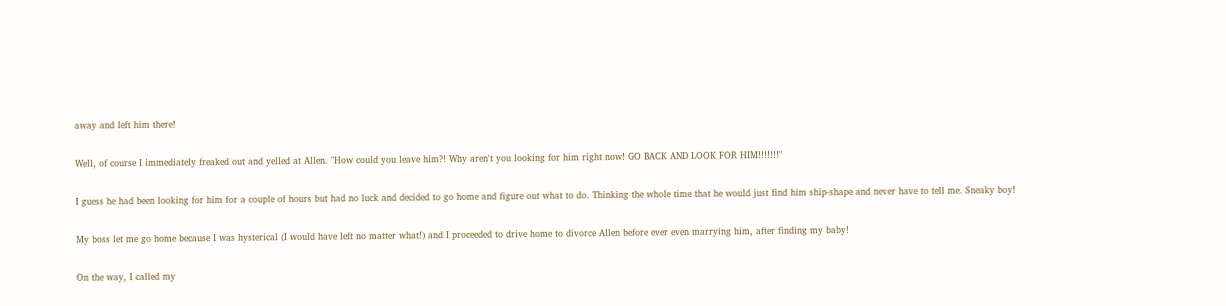away and left him there!

Well, of course I immediately freaked out and yelled at Allen. "How could you leave him?! Why aren't you looking for him right now! GO BACK AND LOOK FOR HIM!!!!!!!"

I guess he had been looking for him for a couple of hours but had no luck and decided to go home and figure out what to do. Thinking the whole time that he would just find him ship-shape and never have to tell me. Sneaky boy!

My boss let me go home because I was hysterical (I would have left no matter what!) and I proceeded to drive home to divorce Allen before ever even marrying him, after finding my baby!

On the way, I called my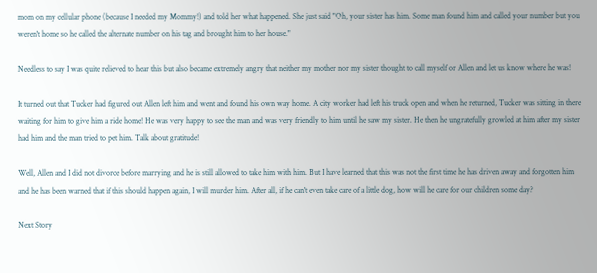mom on my cellular phone (because I needed my Mommy!) and told her what happened. She just said "Oh, your sister has him. Some man found him and called your number but you weren't home so he called the alternate number on his tag and brought him to her house."

Needless to say I was quite relieved to hear this but also became extremely angry that neither my mother nor my sister thought to call myself or Allen and let us know where he was!

It turned out that Tucker had figured out Allen left him and went and found his own way home. A city worker had left his truck open and when he returned, Tucker was sitting in there waiting for him to give him a ride home! He was very happy to see the man and was very friendly to him until he saw my sister. He then he ungratefully growled at him after my sister had him and the man tried to pet him. Talk about gratitude!

Well, Allen and I did not divorce before marrying and he is still allowed to take him with him. But I have learned that this was not the first time he has driven away and forgotten him and he has been warned that if this should happen again, I will murder him. After all, if he can't even take care of a little dog, how will he care for our children some day?

Next Story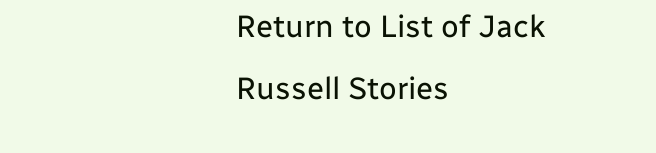Return to List of Jack Russell Stories